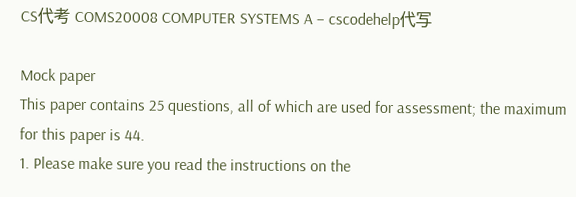CS代考 COMS20008 COMPUTER SYSTEMS A – cscodehelp代写

Mock paper
This paper contains 25 questions, all of which are used for assessment; the maximum for this paper is 44.
1. Please make sure you read the instructions on the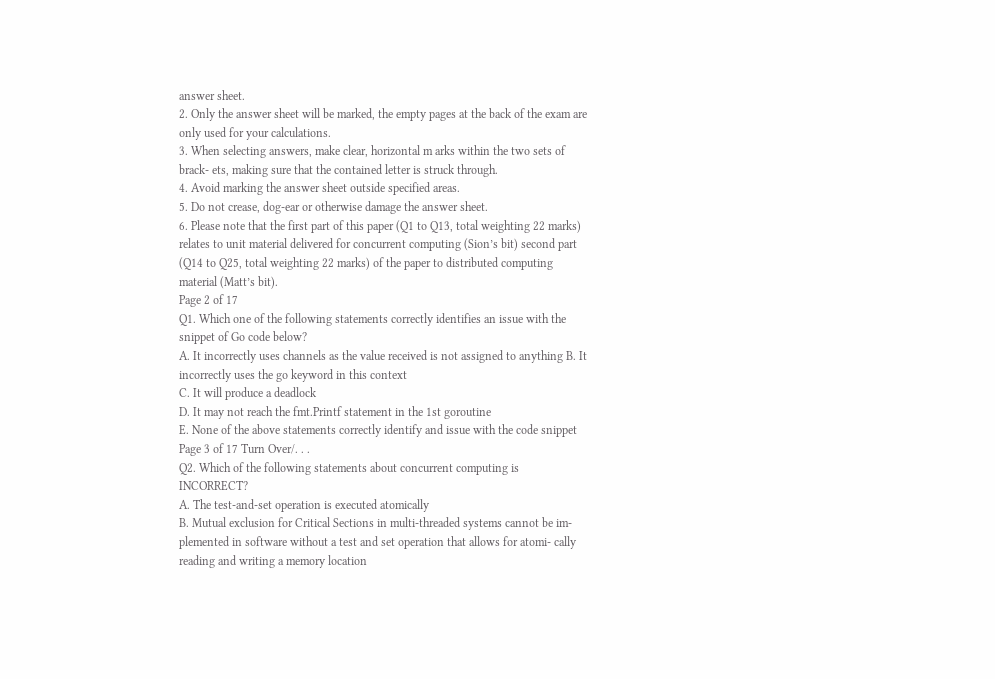answer sheet.
2. Only the answer sheet will be marked, the empty pages at the back of the exam are only used for your calculations.
3. When selecting answers, make clear, horizontal m arks within the two sets of brack- ets, making sure that the contained letter is struck through.
4. Avoid marking the answer sheet outside specified areas.
5. Do not crease, dog-ear or otherwise damage the answer sheet.
6. Please note that the first part of this paper (Q1 to Q13, total weighting 22 marks) relates to unit material delivered for concurrent computing (Sion’s bit) second part (Q14 to Q25, total weighting 22 marks) of the paper to distributed computing material (Matt’s bit).
Page 2 of 17
Q1. Which one of the following statements correctly identifies an issue with the snippet of Go code below?
A. It incorrectly uses channels as the value received is not assigned to anything B. It incorrectly uses the go keyword in this context
C. It will produce a deadlock
D. It may not reach the fmt.Printf statement in the 1st goroutine
E. None of the above statements correctly identify and issue with the code snippet
Page 3 of 17 Turn Over/. . .
Q2. Which of the following statements about concurrent computing is INCORRECT?
A. The test-and-set operation is executed atomically
B. Mutual exclusion for Critical Sections in multi-threaded systems cannot be im- plemented in software without a test and set operation that allows for atomi- cally reading and writing a memory location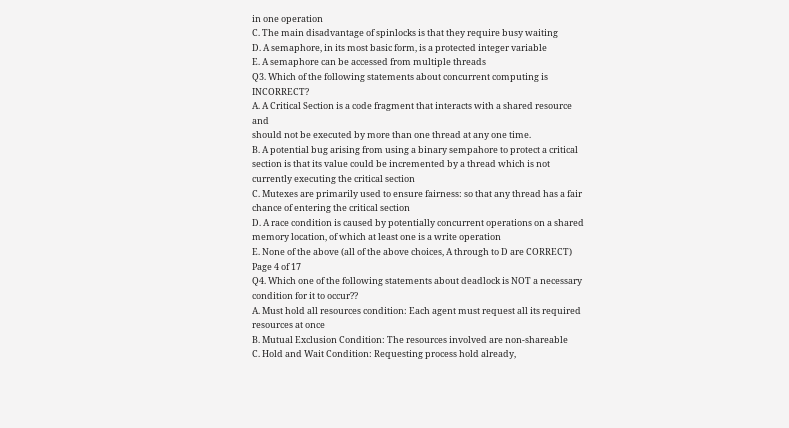in one operation
C. The main disadvantage of spinlocks is that they require busy waiting
D. A semaphore, in its most basic form, is a protected integer variable
E. A semaphore can be accessed from multiple threads
Q3. Which of the following statements about concurrent computing is INCORRECT?
A. A Critical Section is a code fragment that interacts with a shared resource and
should not be executed by more than one thread at any one time.
B. A potential bug arising from using a binary sempahore to protect a critical section is that its value could be incremented by a thread which is not currently executing the critical section
C. Mutexes are primarily used to ensure fairness: so that any thread has a fair chance of entering the critical section
D. A race condition is caused by potentially concurrent operations on a shared memory location, of which at least one is a write operation
E. None of the above (all of the above choices, A through to D are CORRECT)
Page 4 of 17
Q4. Which one of the following statements about deadlock is NOT a necessary condition for it to occur??
A. Must hold all resources condition: Each agent must request all its required resources at once
B. Mutual Exclusion Condition: The resources involved are non-shareable
C. Hold and Wait Condition: Requesting process hold already,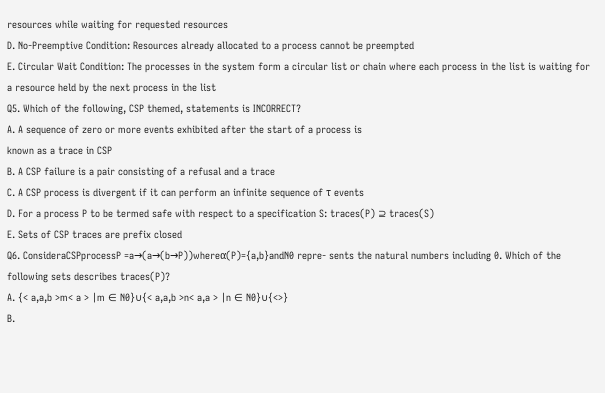resources while waiting for requested resources
D. No-Preemptive Condition: Resources already allocated to a process cannot be preempted
E. Circular Wait Condition: The processes in the system form a circular list or chain where each process in the list is waiting for a resource held by the next process in the list
Q5. Which of the following, CSP themed, statements is INCORRECT?
A. A sequence of zero or more events exhibited after the start of a process is
known as a trace in CSP
B. A CSP failure is a pair consisting of a refusal and a trace
C. A CSP process is divergent if it can perform an infinite sequence of τ events
D. For a process P to be termed safe with respect to a specification S: traces(P) ⊇ traces(S)
E. Sets of CSP traces are prefix closed
Q6. ConsideraCSPprocessP =a→(a→(b→P))whereα(P)={a,b}andN0 repre- sents the natural numbers including 0. Which of the following sets describes traces(P)?
A. {< a,a,b >m< a > |m ∈ N0}∪{< a,a,b >n< a,a > |n ∈ N0}∪{<>}
B.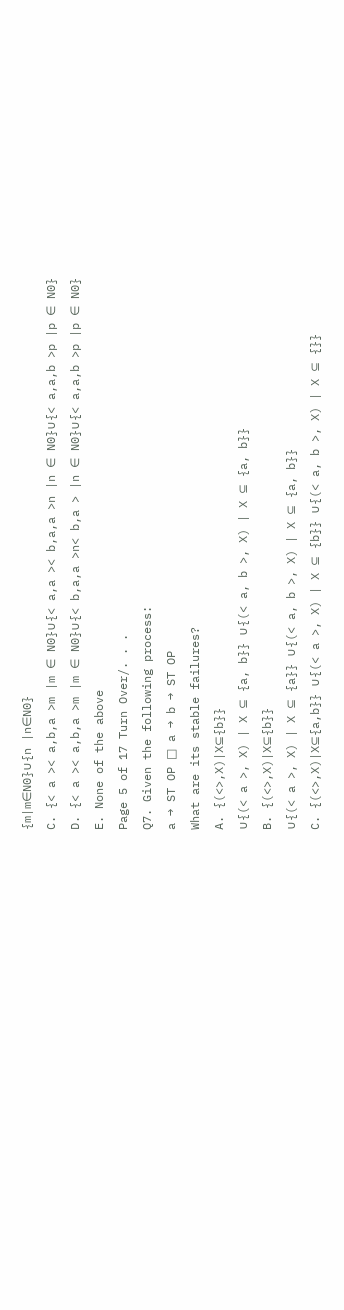{m|m∈N0}∪{n |n∈N0}
C. {< a >< a,b,a >m |m ∈ N0}∪{< a,a >< b,a,a >n |n ∈ N0}∪{< a,a,b >p |p ∈ N0}
D. {< a >< a,b,a >m |m ∈ N0}∪{< b,a,a >n< b,a > |n ∈ N0}∪{< a,a,b >p |p ∈ N0}
E. None of the above
Page 5 of 17 Turn Over/. . .
Q7. Given the following process:
a → ST OP □ a → b → ST OP
What are its stable failures?
A. {(<>,X)|X⊆{b}}
∪{(< a >, X) | X ⊆ {a, b}} ∪{(< a, b >, X) | X ⊆ {a, b}}
B. {(<>,X)|X⊆{b}}
∪{(< a >, X) | X ⊆ {a}} ∪{(< a, b >, X) | X ⊆ {a, b}}
C. {(<>,X)|X⊆{a,b}} ∪{(< a >, X) | X ⊆ {b}} ∪{(< a, b >, X) | X ⊆ {}}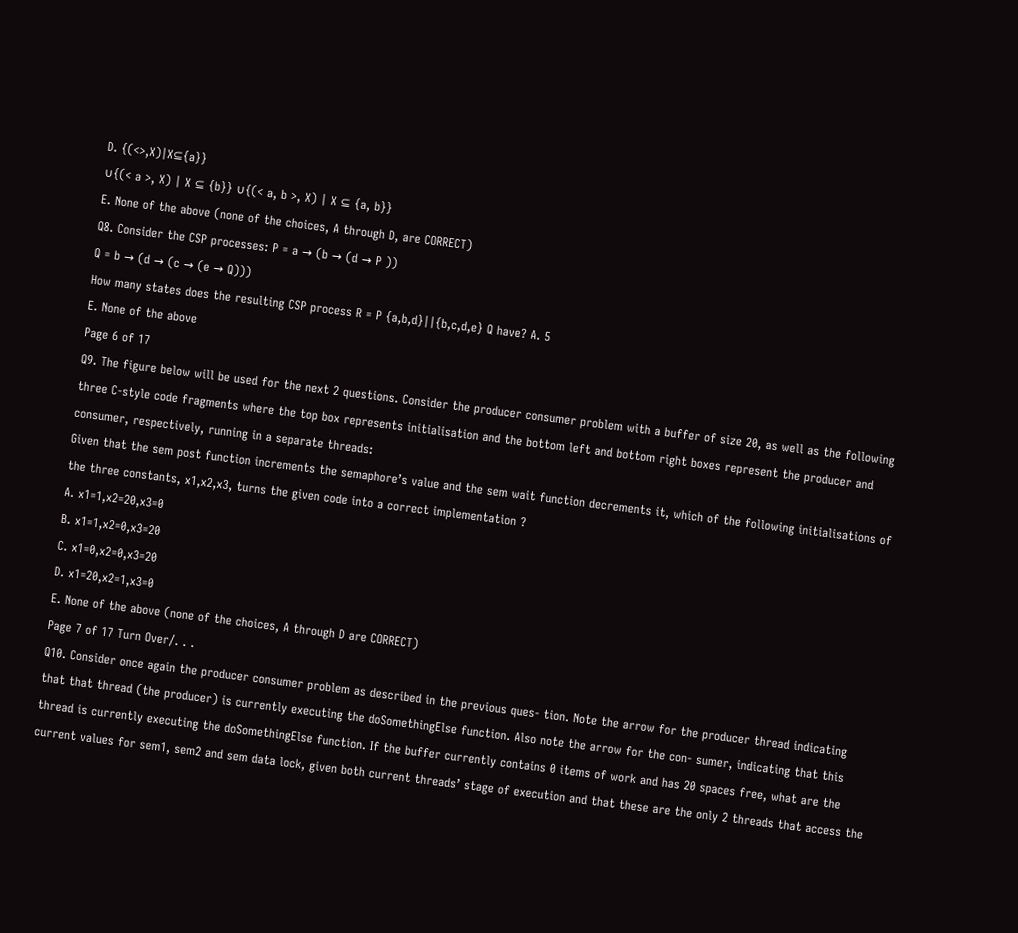D. {(<>,X)|X⊆{a}}
∪{(< a >, X) | X ⊆ {b}} ∪{(< a, b >, X) | X ⊆ {a, b}}
E. None of the above (none of the choices, A through D, are CORRECT)
Q8. Consider the CSP processes: P = a → (b → (d → P ))
Q = b → (d → (c → (e → Q)))
How many states does the resulting CSP process R = P {a,b,d}||{b,c,d,e} Q have? A. 5
E. None of the above
Page 6 of 17
Q9. The figure below will be used for the next 2 questions. Consider the producer consumer problem with a buffer of size 20, as well as the following three C-style code fragments where the top box represents initialisation and the bottom left and bottom right boxes represent the producer and consumer, respectively, running in a separate threads:
Given that the sem post function increments the semaphore’s value and the sem wait function decrements it, which of the following initialisations of the three constants, x1,x2,x3, turns the given code into a correct implementation ?
A. x1=1,x2=20,x3=0
B. x1=1,x2=0,x3=20
C. x1=0,x2=0,x3=20
D. x1=20,x2=1,x3=0
E. None of the above (none of the choices, A through D are CORRECT)
Page 7 of 17 Turn Over/. . .
Q10. Consider once again the producer consumer problem as described in the previous ques- tion. Note the arrow for the producer thread indicating that that thread (the producer) is currently executing the doSomethingElse function. Also note the arrow for the con- sumer, indicating that this thread is currently executing the doSomethingElse function. If the buffer currently contains 0 items of work and has 20 spaces free, what are the current values for sem1, sem2 and sem data lock, given both current threads’ stage of execution and that these are the only 2 threads that access the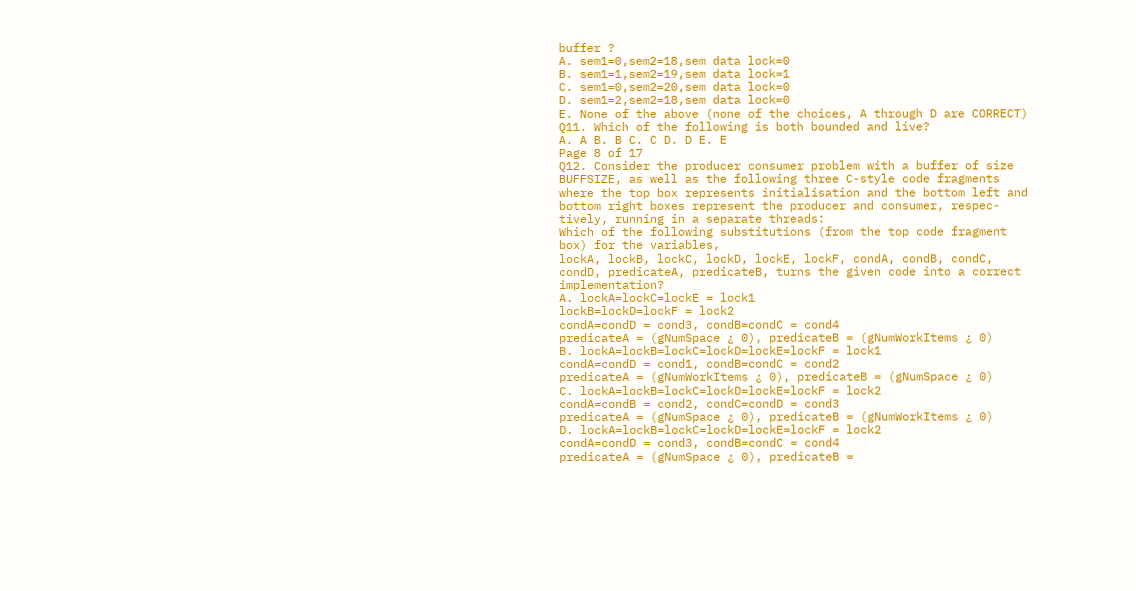buffer ?
A. sem1=0,sem2=18,sem data lock=0
B. sem1=1,sem2=19,sem data lock=1
C. sem1=0,sem2=20,sem data lock=0
D. sem1=2,sem2=18,sem data lock=0
E. None of the above (none of the choices, A through D are CORRECT)
Q11. Which of the following is both bounded and live?
A. A B. B C. C D. D E. E
Page 8 of 17
Q12. Consider the producer consumer problem with a buffer of size BUFFSIZE, as well as the following three C-style code fragments where the top box represents initialisation and the bottom left and bottom right boxes represent the producer and consumer, respec- tively, running in a separate threads:
Which of the following substitutions (from the top code fragment box) for the variables,
lockA, lockB, lockC, lockD, lockE, lockF, condA, condB, condC, condD, predicateA, predicateB, turns the given code into a correct implementation?
A. lockA=lockC=lockE = lock1
lockB=lockD=lockF = lock2
condA=condD = cond3, condB=condC = cond4
predicateA = (gNumSpace ¿ 0), predicateB = (gNumWorkItems ¿ 0)
B. lockA=lockB=lockC=lockD=lockE=lockF = lock1
condA=condD = cond1, condB=condC = cond2
predicateA = (gNumWorkItems ¿ 0), predicateB = (gNumSpace ¿ 0)
C. lockA=lockB=lockC=lockD=lockE=lockF = lock2
condA=condB = cond2, condC=condD = cond3
predicateA = (gNumSpace ¿ 0), predicateB = (gNumWorkItems ¿ 0)
D. lockA=lockB=lockC=lockD=lockE=lockF = lock2
condA=condD = cond3, condB=condC = cond4
predicateA = (gNumSpace ¿ 0), predicateB =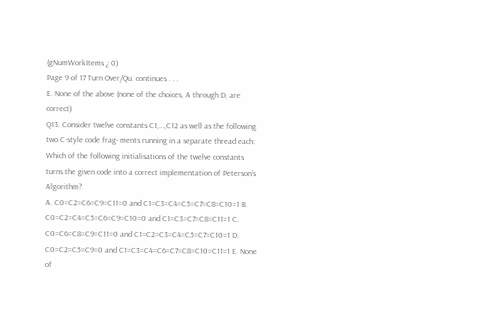(gNumWorkItems ¿ 0)
Page 9 of 17 Turn Over/Qu. continues . . .
E. None of the above (none of the choices, A through D, are correct)
Q13. Consider twelve constants C1,…,C12 as well as the following two C-style code frag- ments running in a separate thread each:
Which of the following initialisations of the twelve constants turns the given code into a correct implementation of Peterson’s Algorithm?
A. C0=C2=C6=C9=C11=0 and C1=C3=C4=C5=C7=C8=C10=1 B. C0=C2=C4=C5=C6=C9=C10=0 and C1=C3=C7=C8=C11=1 C. C0=C6=C8=C9=C11=0 and C1=C2=C3=C4=C5=C7=C10=1 D. C0=C2=C5=C9=0 and C1=C3=C4=C6=C7=C8=C10=C11=1 E. None of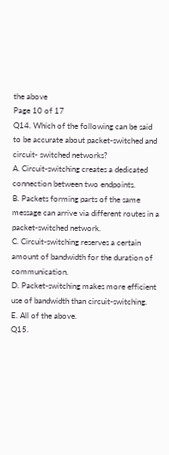the above
Page 10 of 17
Q14. Which of the following can be said to be accurate about packet-switched and circuit- switched networks?
A. Circuit-switching creates a dedicated connection between two endpoints.
B. Packets forming parts of the same message can arrive via different routes in a packet-switched network.
C. Circuit-switching reserves a certain amount of bandwidth for the duration of communication.
D. Packet-switching makes more efficient use of bandwidth than circuit-switching.
E. All of the above.
Q15.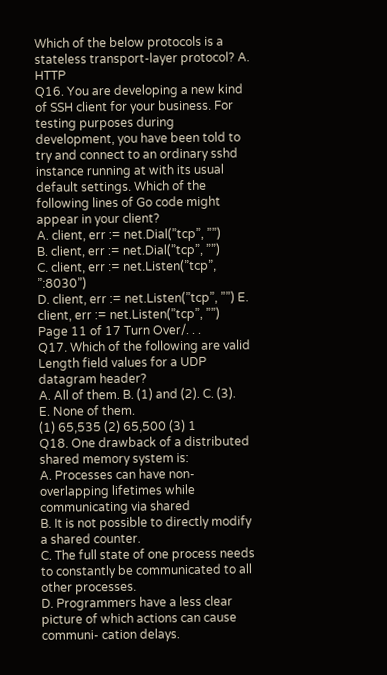Which of the below protocols is a stateless transport-layer protocol? A. HTTP
Q16. You are developing a new kind of SSH client for your business. For testing purposes during development, you have been told to try and connect to an ordinary sshd instance running at with its usual default settings. Which of the following lines of Go code might appear in your client?
A. client, err := net.Dial(”tcp”, ””)
B. client, err := net.Dial(”tcp”, ””)
C. client, err := net.Listen(”tcp”, ”:8030”)
D. client, err := net.Listen(”tcp”, ””) E. client, err := net.Listen(”tcp”, ””)
Page 11 of 17 Turn Over/. . .
Q17. Which of the following are valid Length field values for a UDP datagram header?
A. All of them. B. (1) and (2). C. (3).
E. None of them.
(1) 65,535 (2) 65,500 (3) 1
Q18. One drawback of a distributed shared memory system is:
A. Processes can have non-overlapping lifetimes while communicating via shared
B. It is not possible to directly modify a shared counter.
C. The full state of one process needs to constantly be communicated to all other processes.
D. Programmers have a less clear picture of which actions can cause communi- cation delays.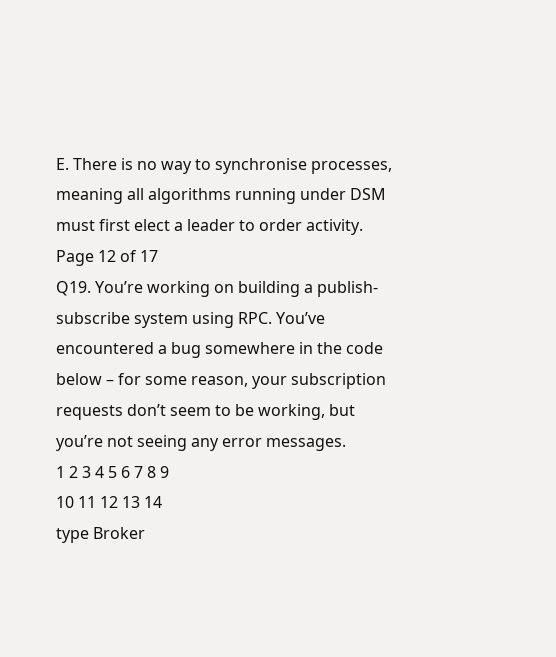E. There is no way to synchronise processes, meaning all algorithms running under DSM must first elect a leader to order activity.
Page 12 of 17
Q19. You’re working on building a publish-subscribe system using RPC. You’ve encountered a bug somewhere in the code below – for some reason, your subscription requests don’t seem to be working, but you’re not seeing any error messages.
1 2 3 4 5 6 7 8 9
10 11 12 13 14
type Broker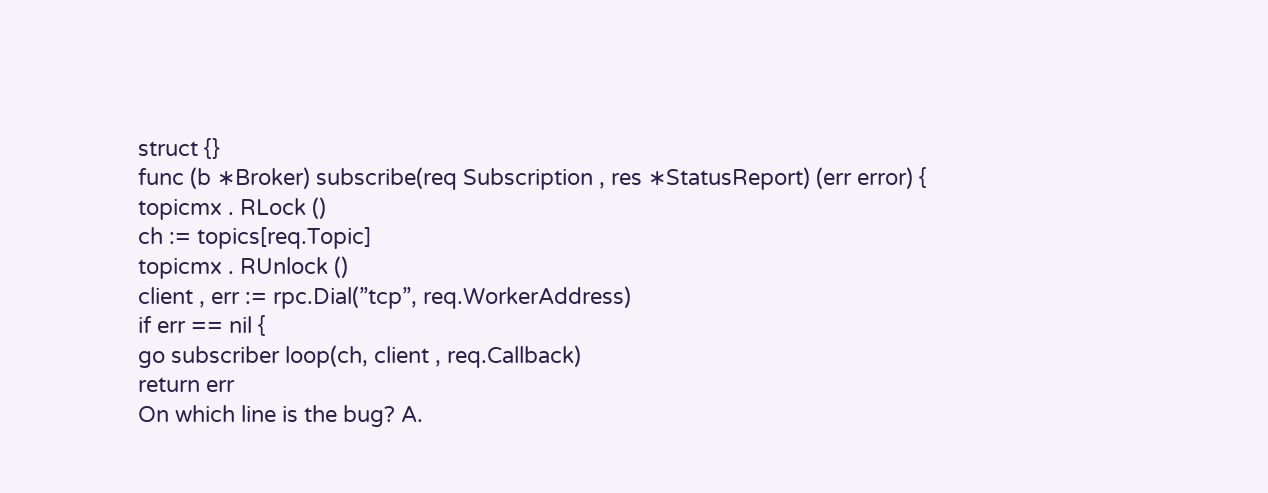struct {}
func (b ∗Broker) subscribe(req Subscription , res ∗StatusReport) (err error) { topicmx . RLock ()
ch := topics[req.Topic]
topicmx . RUnlock ()
client , err := rpc.Dial(”tcp”, req.WorkerAddress)
if err == nil {
go subscriber loop(ch, client , req.Callback)
return err
On which line is the bug? A.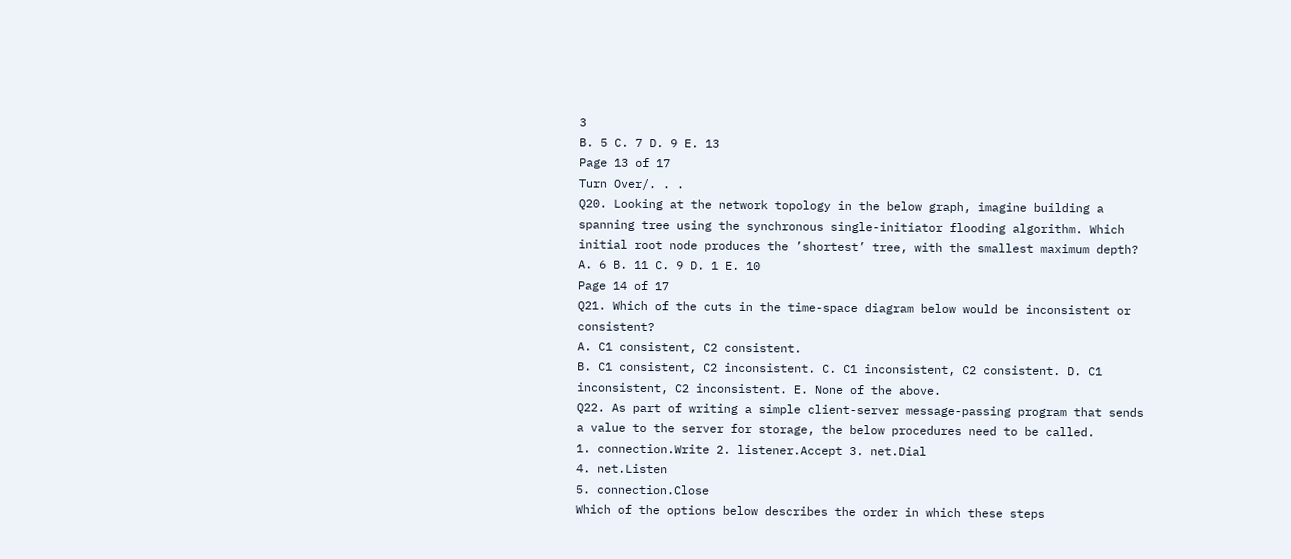3
B. 5 C. 7 D. 9 E. 13
Page 13 of 17
Turn Over/. . .
Q20. Looking at the network topology in the below graph, imagine building a spanning tree using the synchronous single-initiator flooding algorithm. Which initial root node produces the ’shortest’ tree, with the smallest maximum depth?
A. 6 B. 11 C. 9 D. 1 E. 10
Page 14 of 17
Q21. Which of the cuts in the time-space diagram below would be inconsistent or consistent?
A. C1 consistent, C2 consistent.
B. C1 consistent, C2 inconsistent. C. C1 inconsistent, C2 consistent. D. C1 inconsistent, C2 inconsistent. E. None of the above.
Q22. As part of writing a simple client-server message-passing program that sends a value to the server for storage, the below procedures need to be called.
1. connection.Write 2. listener.Accept 3. net.Dial
4. net.Listen
5. connection.Close
Which of the options below describes the order in which these steps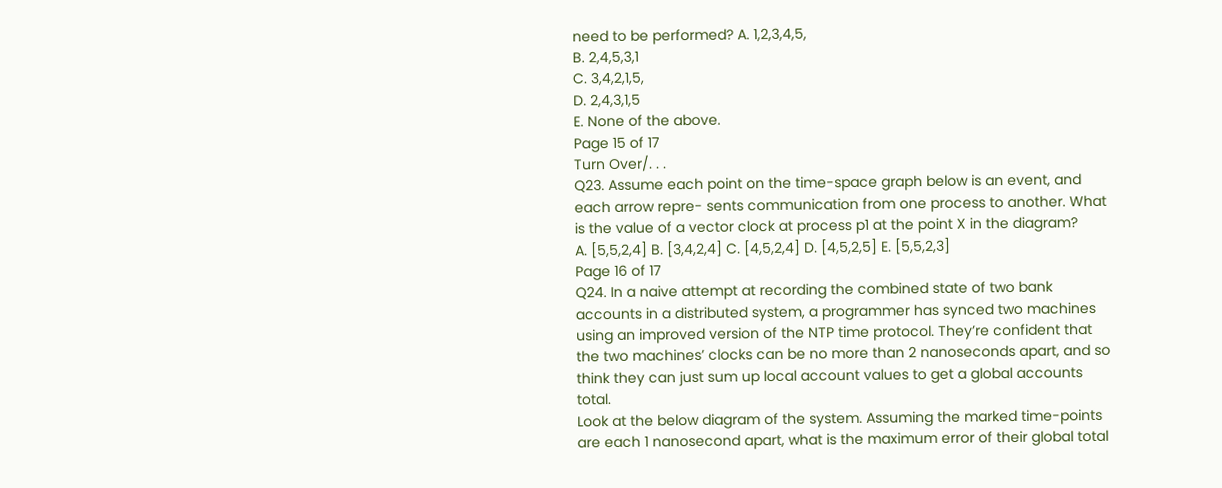need to be performed? A. 1,2,3,4,5,
B. 2,4,5,3,1
C. 3,4,2,1,5,
D. 2,4,3,1,5
E. None of the above.
Page 15 of 17
Turn Over/. . .
Q23. Assume each point on the time-space graph below is an event, and each arrow repre- sents communication from one process to another. What is the value of a vector clock at process p1 at the point X in the diagram?
A. [5,5,2,4] B. [3,4,2,4] C. [4,5,2,4] D. [4,5,2,5] E. [5,5,2,3]
Page 16 of 17
Q24. In a naive attempt at recording the combined state of two bank accounts in a distributed system, a programmer has synced two machines using an improved version of the NTP time protocol. They’re confident that the two machines’ clocks can be no more than 2 nanoseconds apart, and so think they can just sum up local account values to get a global accounts total.
Look at the below diagram of the system. Assuming the marked time-points are each 1 nanosecond apart, what is the maximum error of their global total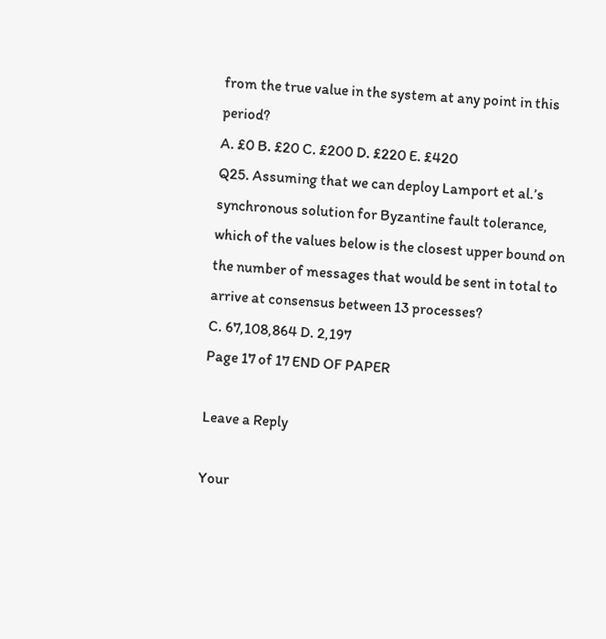from the true value in the system at any point in this period?
A. £0 B. £20 C. £200 D. £220 E. £420
Q25. Assuming that we can deploy Lamport et al.’s synchronous solution for Byzantine fault tolerance, which of the values below is the closest upper bound on the number of messages that would be sent in total to arrive at consensus between 13 processes?
C. 67,108,864 D. 2,197
Page 17 of 17 END OF PAPER

Leave a Reply

Your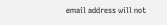email address will not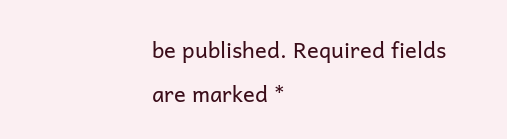be published. Required fields are marked *